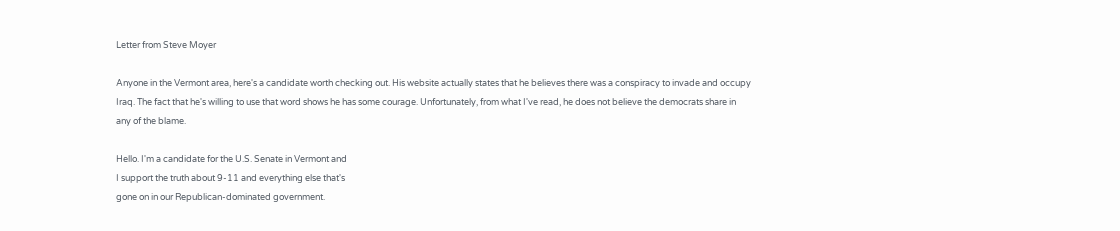Letter from Steve Moyer

Anyone in the Vermont area, here's a candidate worth checking out. His website actually states that he believes there was a conspiracy to invade and occupy Iraq. The fact that he's willing to use that word shows he has some courage. Unfortunately, from what I've read, he does not believe the democrats share in any of the blame.

Hello. I'm a candidate for the U.S. Senate in Vermont and
I support the truth about 9-11 and everything else that's
gone on in our Republican-dominated government.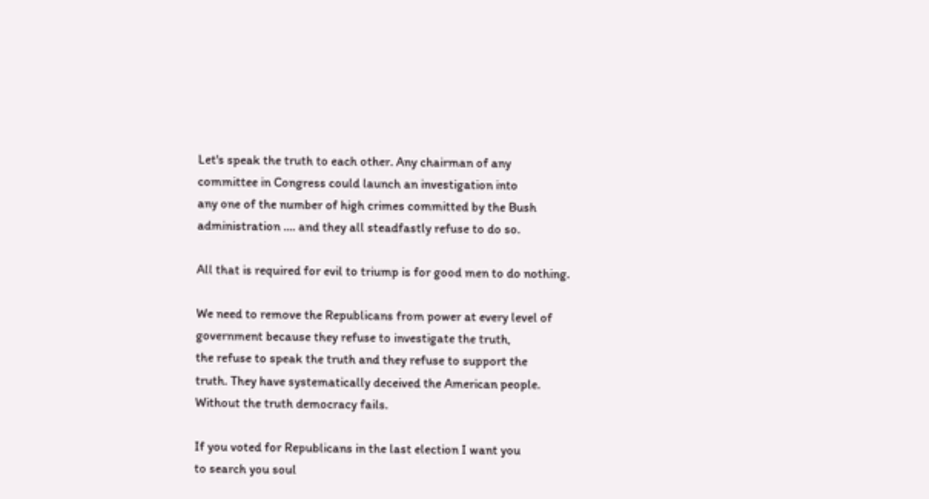Let's speak the truth to each other. Any chairman of any
committee in Congress could launch an investigation into
any one of the number of high crimes committed by the Bush
administration .... and they all steadfastly refuse to do so.

All that is required for evil to triump is for good men to do nothing.

We need to remove the Republicans from power at every level of
government because they refuse to investigate the truth,
the refuse to speak the truth and they refuse to support the
truth. They have systematically deceived the American people.
Without the truth democracy fails.

If you voted for Republicans in the last election I want you
to search you soul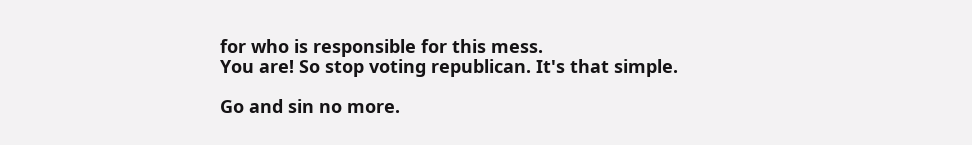for who is responsible for this mess.
You are! So stop voting republican. It's that simple.

Go and sin no more.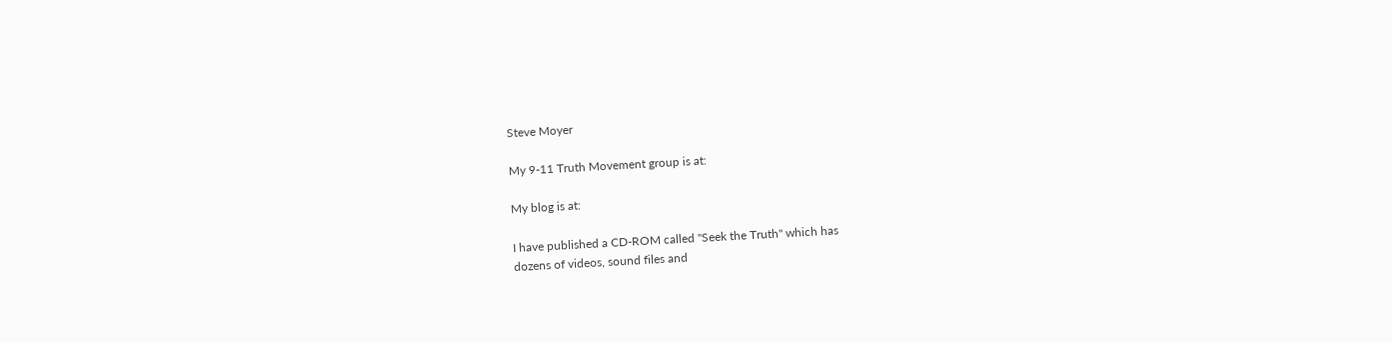Steve Moyer

My 9-11 Truth Movement group is at:

My blog is at:

I have published a CD-ROM called "Seek the Truth" which has
dozens of videos, sound files and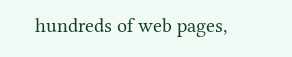hundreds of web pages,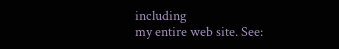including
my entire web site. See: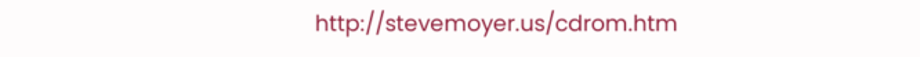http://stevemoyer.us/cdrom.htm